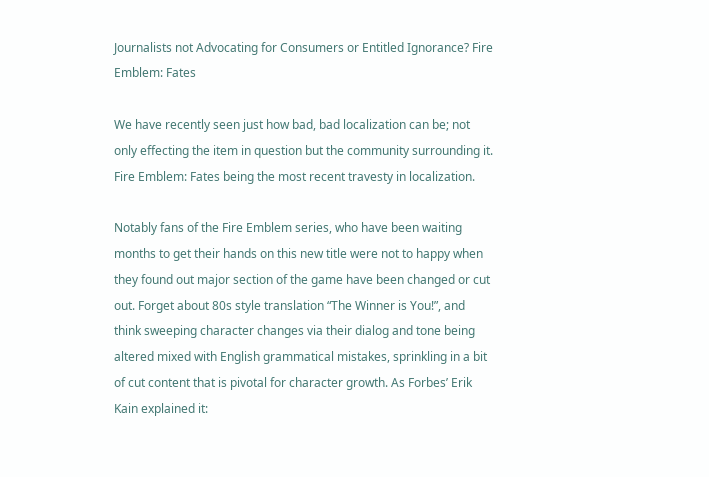Journalists not Advocating for Consumers or Entitled Ignorance? Fire Emblem: Fates

We have recently seen just how bad, bad localization can be; not only effecting the item in question but the community surrounding it. Fire Emblem: Fates being the most recent travesty in localization.

Notably fans of the Fire Emblem series, who have been waiting months to get their hands on this new title were not to happy when they found out major section of the game have been changed or cut out. Forget about 80s style translation “The Winner is You!”, and think sweeping character changes via their dialog and tone being altered mixed with English grammatical mistakes, sprinkling in a bit of cut content that is pivotal for character growth. As Forbes’ Erik Kain explained it: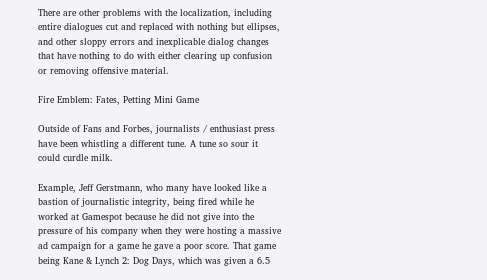There are other problems with the localization, including entire dialogues cut and replaced with nothing but ellipses, and other sloppy errors and inexplicable dialog changes that have nothing to do with either clearing up confusion or removing offensive material.

Fire Emblem: Fates, Petting Mini Game

Outside of Fans and Forbes, journalists / enthusiast press have been whistling a different tune. A tune so sour it could curdle milk.

Example, Jeff Gerstmann, who many have looked like a bastion of journalistic integrity, being fired while he worked at Gamespot because he did not give into the pressure of his company when they were hosting a massive ad campaign for a game he gave a poor score. That game being Kane & Lynch 2: Dog Days, which was given a 6.5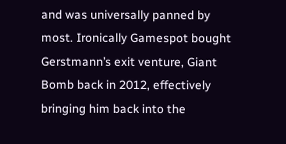and was universally panned by most. Ironically Gamespot bought Gerstmann’s exit venture, Giant Bomb back in 2012, effectively bringing him back into the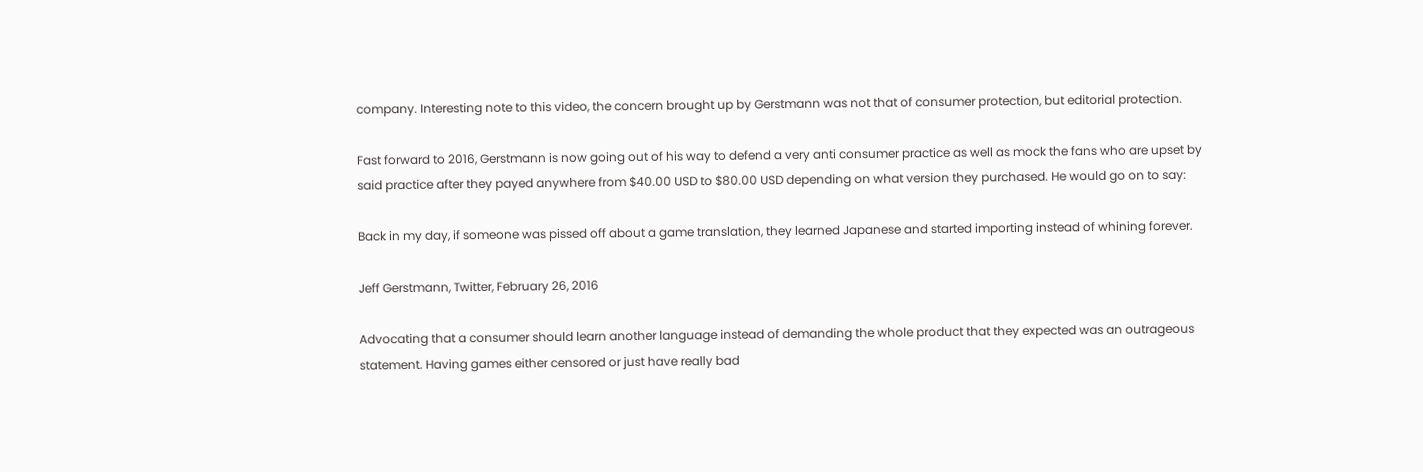company. Interesting note to this video, the concern brought up by Gerstmann was not that of consumer protection, but editorial protection.

Fast forward to 2016, Gerstmann is now going out of his way to defend a very anti consumer practice as well as mock the fans who are upset by said practice after they payed anywhere from $40.00 USD to $80.00 USD depending on what version they purchased. He would go on to say:

Back in my day, if someone was pissed off about a game translation, they learned Japanese and started importing instead of whining forever.

Jeff Gerstmann, Twitter, February 26, 2016

Advocating that a consumer should learn another language instead of demanding the whole product that they expected was an outrageous statement. Having games either censored or just have really bad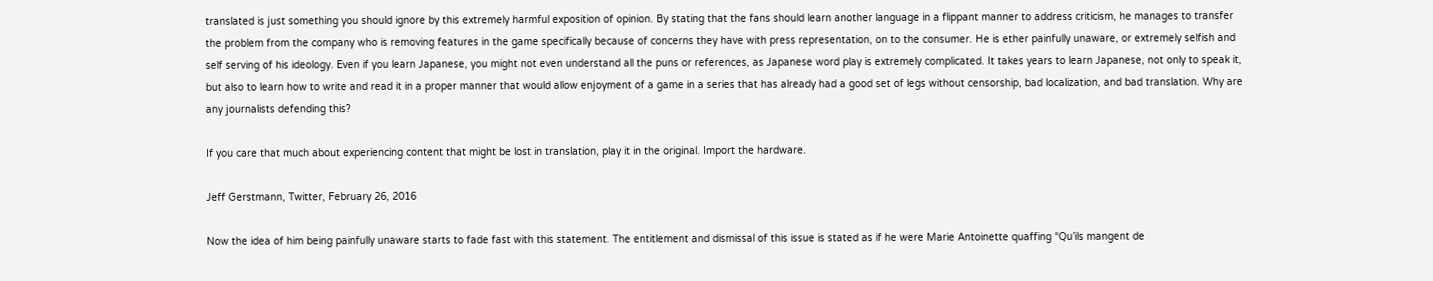translated is just something you should ignore by this extremely harmful exposition of opinion. By stating that the fans should learn another language in a flippant manner to address criticism, he manages to transfer the problem from the company who is removing features in the game specifically because of concerns they have with press representation, on to the consumer. He is ether painfully unaware, or extremely selfish and self serving of his ideology. Even if you learn Japanese, you might not even understand all the puns or references, as Japanese word play is extremely complicated. It takes years to learn Japanese, not only to speak it, but also to learn how to write and read it in a proper manner that would allow enjoyment of a game in a series that has already had a good set of legs without censorship, bad localization, and bad translation. Why are any journalists defending this?

If you care that much about experiencing content that might be lost in translation, play it in the original. Import the hardware.

Jeff Gerstmann, Twitter, February 26, 2016

Now the idea of him being painfully unaware starts to fade fast with this statement. The entitlement and dismissal of this issue is stated as if he were Marie Antoinette quaffing “Qu’ils mangent de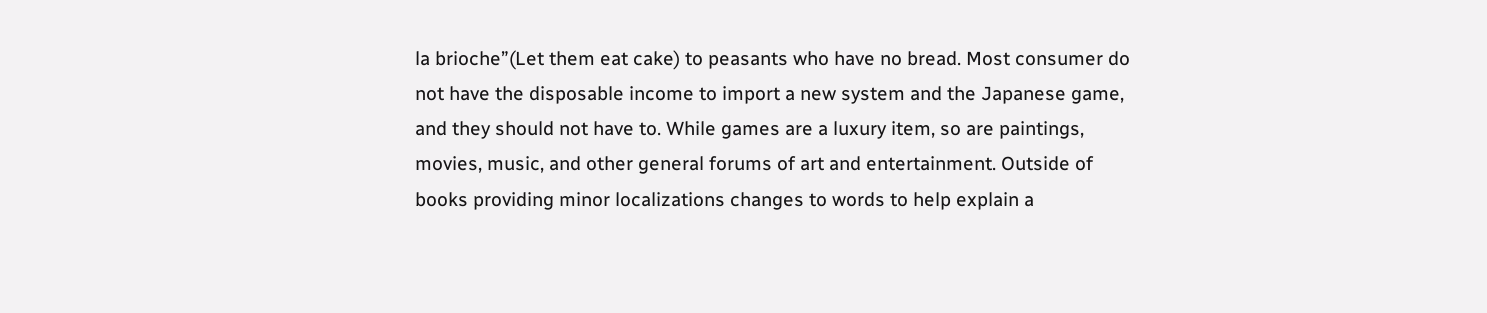la brioche”(Let them eat cake) to peasants who have no bread. Most consumer do not have the disposable income to import a new system and the Japanese game, and they should not have to. While games are a luxury item, so are paintings, movies, music, and other general forums of art and entertainment. Outside of books providing minor localizations changes to words to help explain a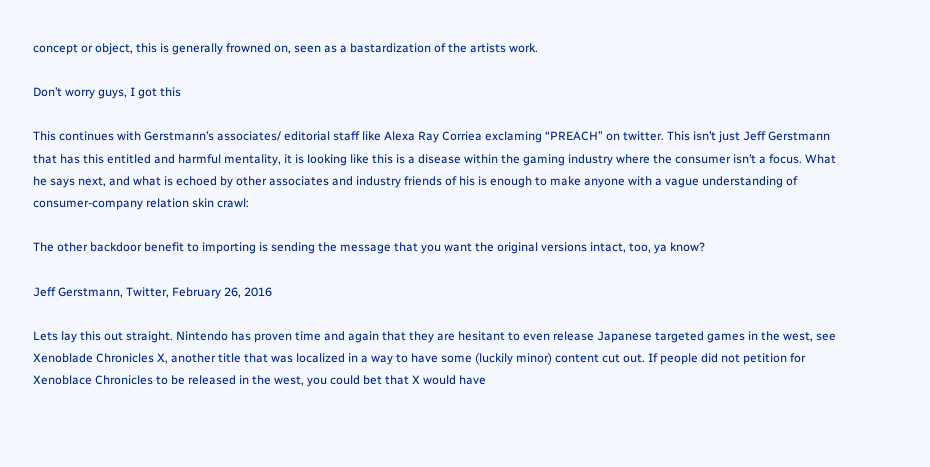concept or object, this is generally frowned on, seen as a bastardization of the artists work.

Don’t worry guys, I got this

This continues with Gerstmann’s associates/ editorial staff like Alexa Ray Corriea exclaming “PREACH” on twitter. This isn’t just Jeff Gerstmann that has this entitled and harmful mentality, it is looking like this is a disease within the gaming industry where the consumer isn’t a focus. What he says next, and what is echoed by other associates and industry friends of his is enough to make anyone with a vague understanding of consumer-company relation skin crawl:

The other backdoor benefit to importing is sending the message that you want the original versions intact, too, ya know?

Jeff Gerstmann, Twitter, February 26, 2016

Lets lay this out straight. Nintendo has proven time and again that they are hesitant to even release Japanese targeted games in the west, see Xenoblade Chronicles X, another title that was localized in a way to have some (luckily minor) content cut out. If people did not petition for Xenoblace Chronicles to be released in the west, you could bet that X would have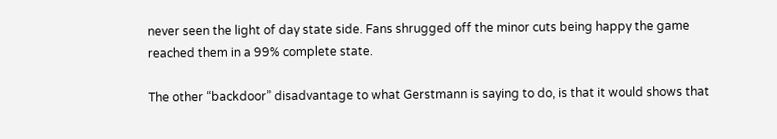never seen the light of day state side. Fans shrugged off the minor cuts being happy the game reached them in a 99% complete state.

The other “backdoor” disadvantage to what Gerstmann is saying to do, is that it would shows that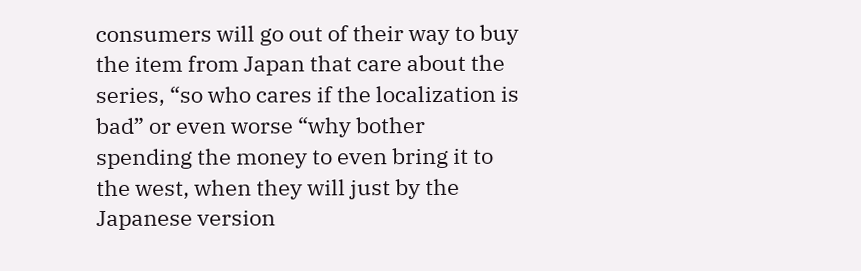consumers will go out of their way to buy the item from Japan that care about the series, “so who cares if the localization is bad” or even worse “why bother spending the money to even bring it to the west, when they will just by the Japanese version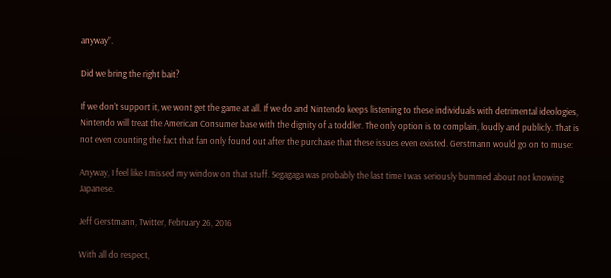anyway”.

Did we bring the right bait?

If we don’t support it, we wont get the game at all. If we do and Nintendo keeps listening to these individuals with detrimental ideologies, Nintendo will treat the American Consumer base with the dignity of a toddler. The only option is to complain, loudly and publicly. That is not even counting the fact that fan only found out after the purchase that these issues even existed. Gerstmann would go on to muse:

Anyway, I feel like I missed my window on that stuff. Segagaga was probably the last time I was seriously bummed about not knowing Japanese.

Jeff Gerstmann, Twitter, February 26, 2016

With all do respect,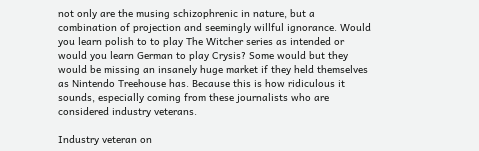not only are the musing schizophrenic in nature, but a combination of projection and seemingly willful ignorance. Would you learn polish to to play The Witcher series as intended or would you learn German to play Crysis? Some would but they would be missing an insanely huge market if they held themselves as Nintendo Treehouse has. Because this is how ridiculous it sounds, especially coming from these journalists who are considered industry veterans.

Industry veteran on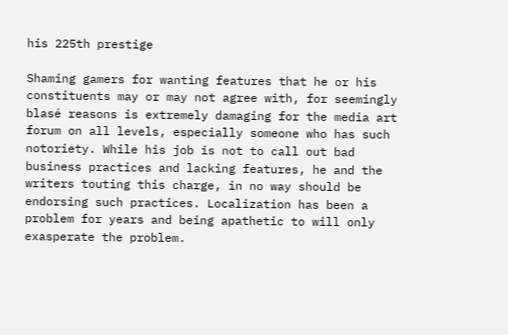his 225th prestige

Shaming gamers for wanting features that he or his constituents may or may not agree with, for seemingly blasé reasons is extremely damaging for the media art forum on all levels, especially someone who has such notoriety. While his job is not to call out bad business practices and lacking features, he and the writers touting this charge, in no way should be endorsing such practices. Localization has been a problem for years and being apathetic to will only exasperate the problem.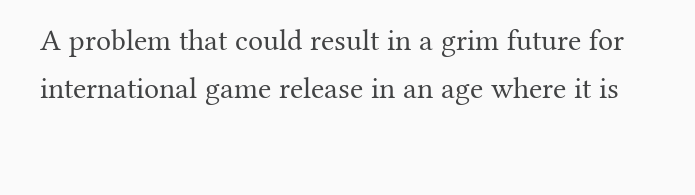A problem that could result in a grim future for international game release in an age where it is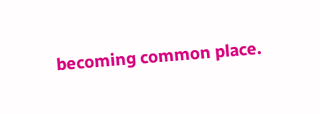becoming common place.